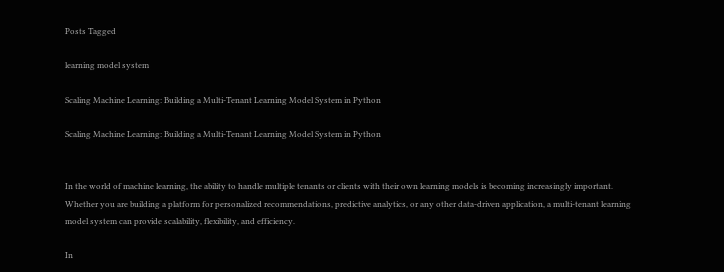Posts Tagged

learning model system

Scaling Machine Learning: Building a Multi-Tenant Learning Model System in Python

Scaling Machine Learning: Building a Multi-Tenant Learning Model System in Python


In the world of machine learning, the ability to handle multiple tenants or clients with their own learning models is becoming increasingly important. Whether you are building a platform for personalized recommendations, predictive analytics, or any other data-driven application, a multi-tenant learning model system can provide scalability, flexibility, and efficiency.

In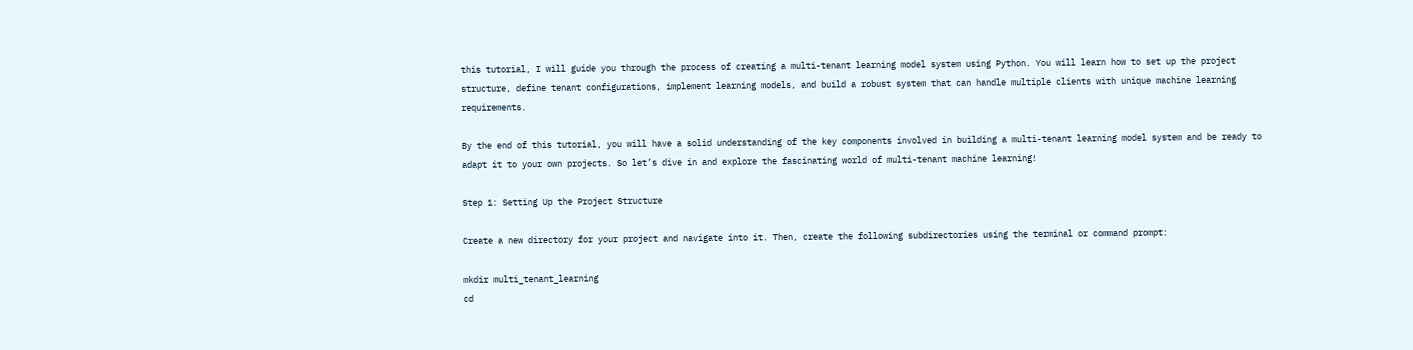this tutorial, I will guide you through the process of creating a multi-tenant learning model system using Python. You will learn how to set up the project structure, define tenant configurations, implement learning models, and build a robust system that can handle multiple clients with unique machine learning requirements.

By the end of this tutorial, you will have a solid understanding of the key components involved in building a multi-tenant learning model system and be ready to adapt it to your own projects. So let’s dive in and explore the fascinating world of multi-tenant machine learning!

Step 1: Setting Up the Project Structure

Create a new directory for your project and navigate into it. Then, create the following subdirectories using the terminal or command prompt:

mkdir multi_tenant_learning
cd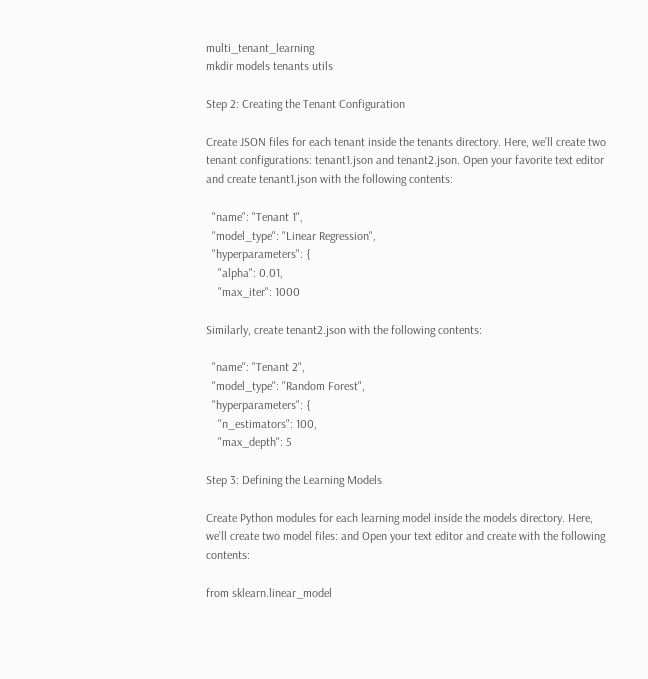multi_tenant_learning
mkdir models tenants utils

Step 2: Creating the Tenant Configuration

Create JSON files for each tenant inside the tenants directory. Here, we’ll create two tenant configurations: tenant1.json and tenant2.json. Open your favorite text editor and create tenant1.json with the following contents:

  "name": "Tenant 1",
  "model_type": "Linear Regression",
  "hyperparameters": {
    "alpha": 0.01,
    "max_iter": 1000

Similarly, create tenant2.json with the following contents:

  "name": "Tenant 2",
  "model_type": "Random Forest",
  "hyperparameters": {
    "n_estimators": 100,
    "max_depth": 5

Step 3: Defining the Learning Models

Create Python modules for each learning model inside the models directory. Here, we’ll create two model files: and Open your text editor and create with the following contents:

from sklearn.linear_model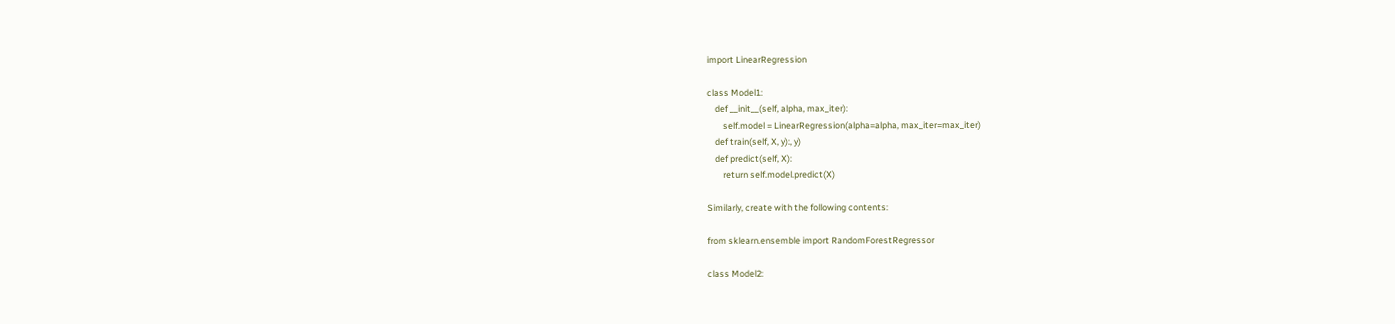import LinearRegression

class Model1:
    def __init__(self, alpha, max_iter):
        self.model = LinearRegression(alpha=alpha, max_iter=max_iter)
    def train(self, X, y):, y)
    def predict(self, X):
        return self.model.predict(X)

Similarly, create with the following contents:

from sklearn.ensemble import RandomForestRegressor

class Model2: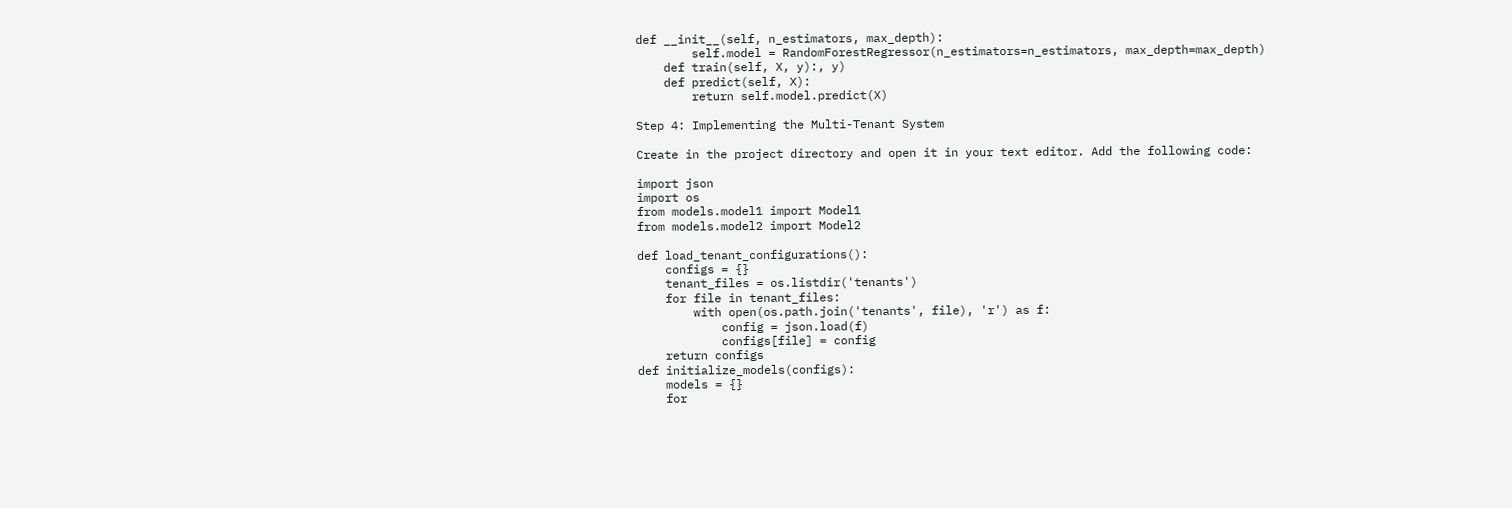def __init__(self, n_estimators, max_depth):
        self.model = RandomForestRegressor(n_estimators=n_estimators, max_depth=max_depth)
    def train(self, X, y):, y)
    def predict(self, X):
        return self.model.predict(X)

Step 4: Implementing the Multi-Tenant System

Create in the project directory and open it in your text editor. Add the following code:

import json
import os
from models.model1 import Model1
from models.model2 import Model2

def load_tenant_configurations():
    configs = {}
    tenant_files = os.listdir('tenants')
    for file in tenant_files:
        with open(os.path.join('tenants', file), 'r') as f:
            config = json.load(f)
            configs[file] = config
    return configs
def initialize_models(configs):
    models = {}
    for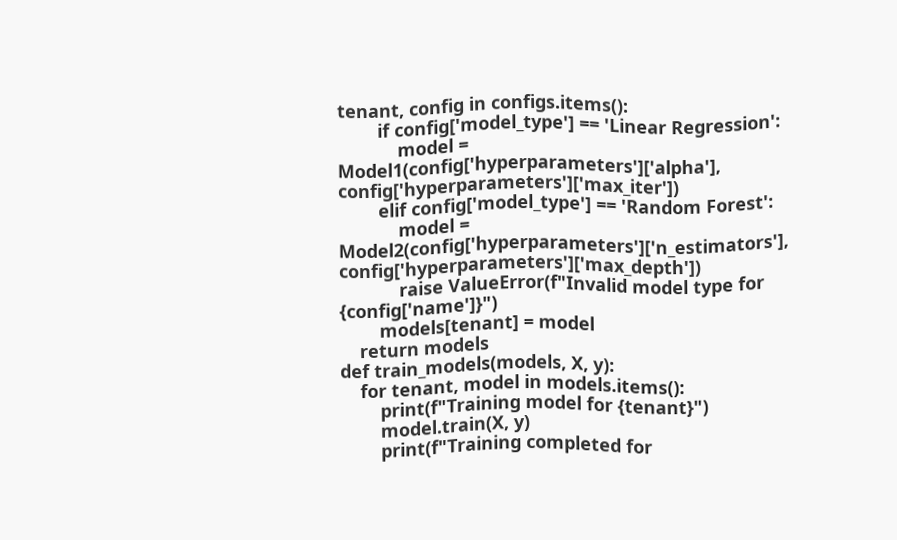tenant, config in configs.items():
        if config['model_type'] == 'Linear Regression':
            model = Model1(config['hyperparameters']['alpha'], config['hyperparameters']['max_iter'])
        elif config['model_type'] == 'Random Forest':
            model = Model2(config['hyperparameters']['n_estimators'], config['hyperparameters']['max_depth'])
            raise ValueError(f"Invalid model type for {config['name']}")
        models[tenant] = model
    return models
def train_models(models, X, y):
    for tenant, model in models.items():
        print(f"Training model for {tenant}")
        model.train(X, y)
        print(f"Training completed for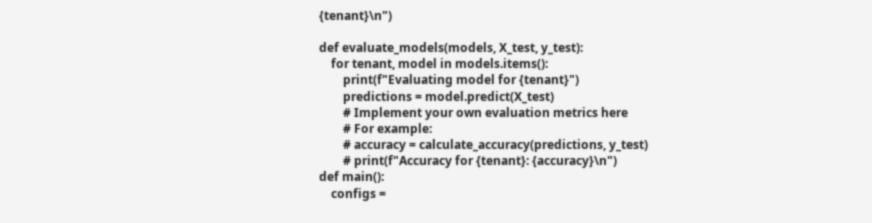{tenant}\n")

def evaluate_models(models, X_test, y_test):
    for tenant, model in models.items():
        print(f"Evaluating model for {tenant}")
        predictions = model.predict(X_test)
        # Implement your own evaluation metrics here
        # For example:
        # accuracy = calculate_accuracy(predictions, y_test)
        # print(f"Accuracy for {tenant}: {accuracy}\n")
def main():
    configs =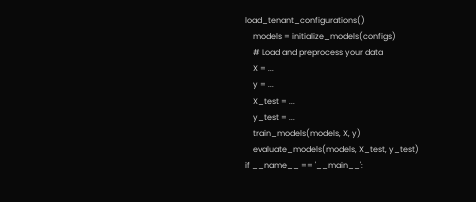load_tenant_configurations()
    models = initialize_models(configs)
    # Load and preprocess your data
    X = ...
    y = ...
    X_test = ...
    y_test = ...
    train_models(models, X, y)
    evaluate_models(models, X_test, y_test)
if __name__ == '__main__':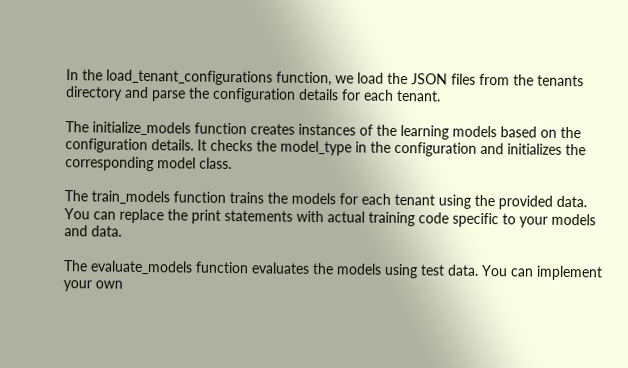In the load_tenant_configurations function, we load the JSON files from the tenants directory and parse the configuration details for each tenant.

The initialize_models function creates instances of the learning models based on the configuration details. It checks the model_type in the configuration and initializes the corresponding model class.

The train_models function trains the models for each tenant using the provided data. You can replace the print statements with actual training code specific to your models and data.

The evaluate_models function evaluates the models using test data. You can implement your own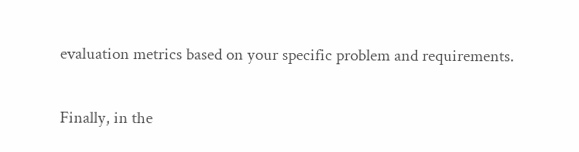evaluation metrics based on your specific problem and requirements.

Finally, in the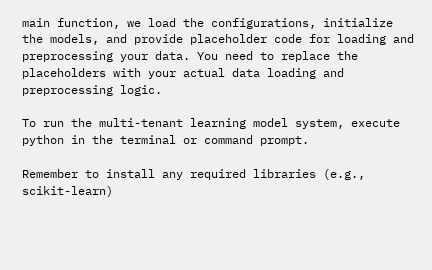main function, we load the configurations, initialize the models, and provide placeholder code for loading and preprocessing your data. You need to replace the placeholders with your actual data loading and preprocessing logic.

To run the multi-tenant learning model system, execute python in the terminal or command prompt.

Remember to install any required libraries (e.g., scikit-learn)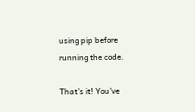using pip before running the code.

That’s it! You’ve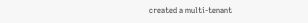created a multi-tenant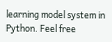learning model system in Python. Feel free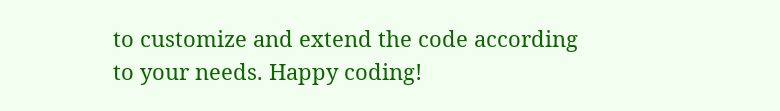to customize and extend the code according to your needs. Happy coding!